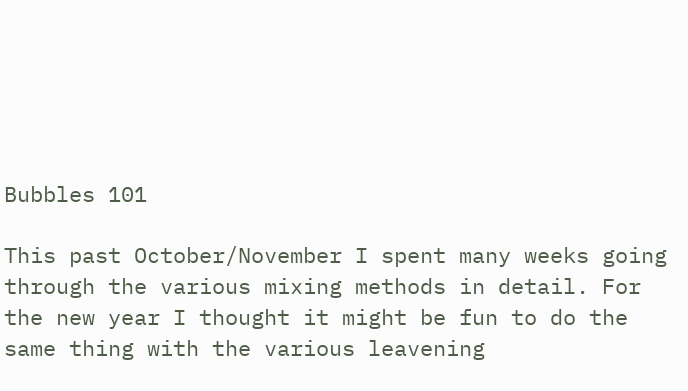Bubbles 101

This past October/November I spent many weeks going through the various mixing methods in detail. For the new year I thought it might be fun to do the same thing with the various leavening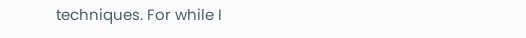techniques. For while I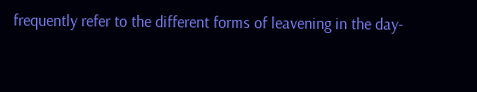frequently refer to the different forms of leavening in the day-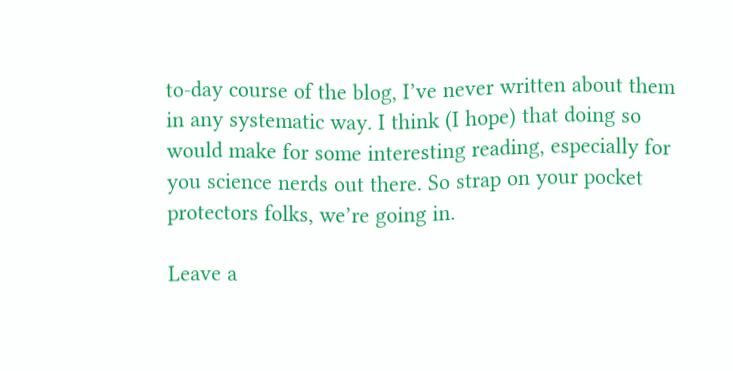to-day course of the blog, I’ve never written about them in any systematic way. I think (I hope) that doing so would make for some interesting reading, especially for you science nerds out there. So strap on your pocket protectors folks, we’re going in.

Leave a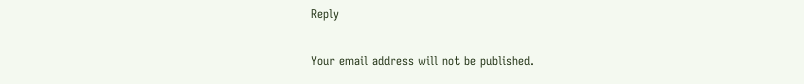Reply

Your email address will not be published.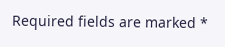Required fields are marked *